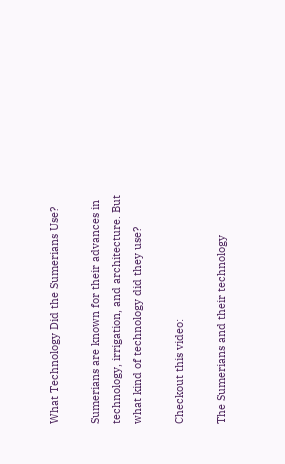What Technology Did the Sumerians Use?

Sumerians are known for their advances in technology, irrigation, and architecture. But what kind of technology did they use?

Checkout this video:

The Sumerians and their technology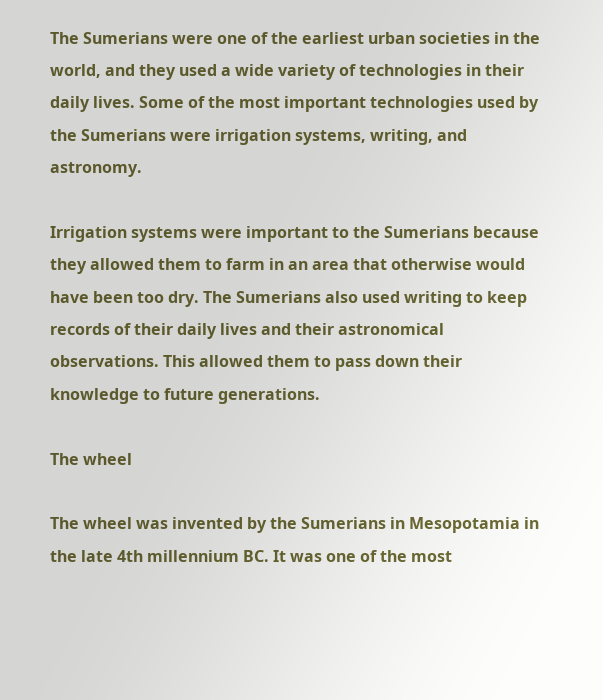The Sumerians were one of the earliest urban societies in the world, and they used a wide variety of technologies in their daily lives. Some of the most important technologies used by the Sumerians were irrigation systems, writing, and astronomy.

Irrigation systems were important to the Sumerians because they allowed them to farm in an area that otherwise would have been too dry. The Sumerians also used writing to keep records of their daily lives and their astronomical observations. This allowed them to pass down their knowledge to future generations.

The wheel

The wheel was invented by the Sumerians in Mesopotamia in the late 4th millennium BC. It was one of the most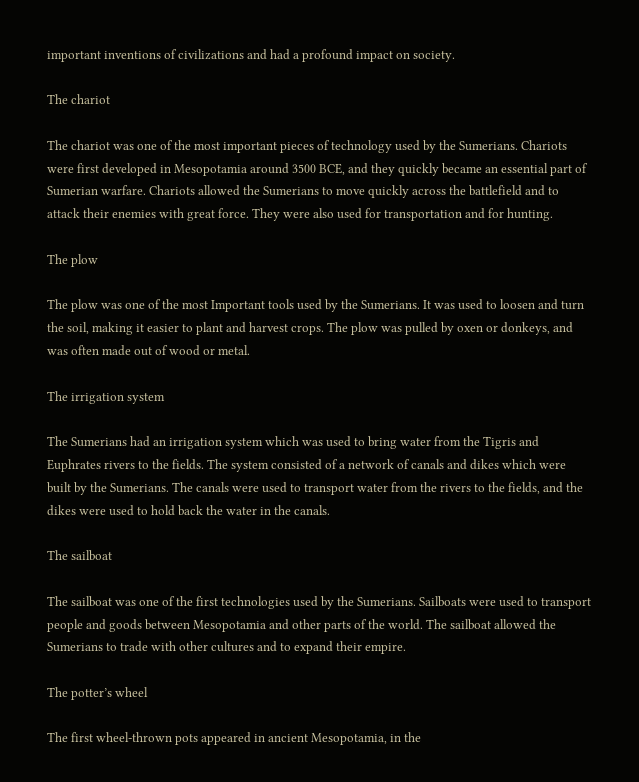important inventions of civilizations and had a profound impact on society.

The chariot

The chariot was one of the most important pieces of technology used by the Sumerians. Chariots were first developed in Mesopotamia around 3500 BCE, and they quickly became an essential part of Sumerian warfare. Chariots allowed the Sumerians to move quickly across the battlefield and to attack their enemies with great force. They were also used for transportation and for hunting.

The plow

The plow was one of the most Important tools used by the Sumerians. It was used to loosen and turn the soil, making it easier to plant and harvest crops. The plow was pulled by oxen or donkeys, and was often made out of wood or metal.

The irrigation system

The Sumerians had an irrigation system which was used to bring water from the Tigris and Euphrates rivers to the fields. The system consisted of a network of canals and dikes which were built by the Sumerians. The canals were used to transport water from the rivers to the fields, and the dikes were used to hold back the water in the canals.

The sailboat

The sailboat was one of the first technologies used by the Sumerians. Sailboats were used to transport people and goods between Mesopotamia and other parts of the world. The sailboat allowed the Sumerians to trade with other cultures and to expand their empire.

The potter’s wheel

The first wheel-thrown pots appeared in ancient Mesopotamia, in the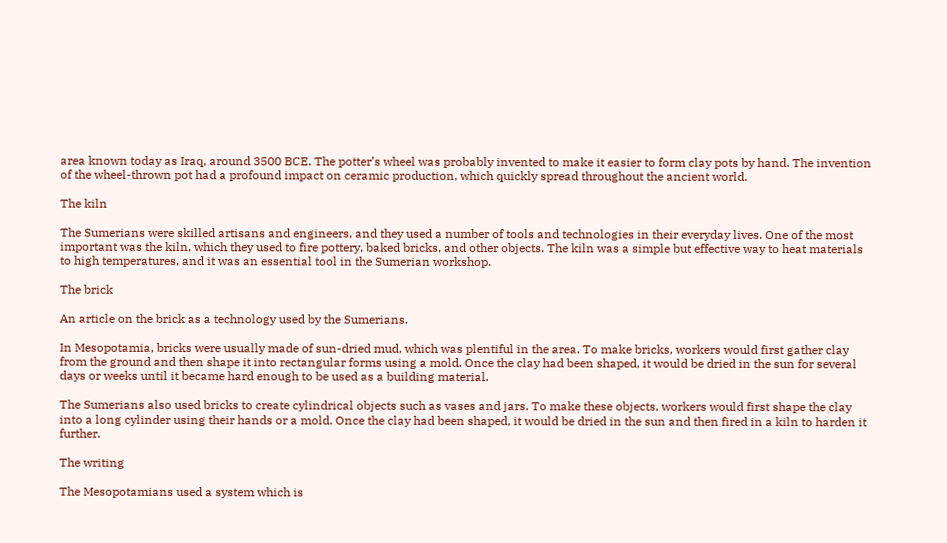area known today as Iraq, around 3500 BCE. The potter’s wheel was probably invented to make it easier to form clay pots by hand. The invention of the wheel-thrown pot had a profound impact on ceramic production, which quickly spread throughout the ancient world.

The kiln

The Sumerians were skilled artisans and engineers, and they used a number of tools and technologies in their everyday lives. One of the most important was the kiln, which they used to fire pottery, baked bricks, and other objects. The kiln was a simple but effective way to heat materials to high temperatures, and it was an essential tool in the Sumerian workshop.

The brick

An article on the brick as a technology used by the Sumerians.

In Mesopotamia, bricks were usually made of sun-dried mud, which was plentiful in the area. To make bricks, workers would first gather clay from the ground and then shape it into rectangular forms using a mold. Once the clay had been shaped, it would be dried in the sun for several days or weeks until it became hard enough to be used as a building material.

The Sumerians also used bricks to create cylindrical objects such as vases and jars. To make these objects, workers would first shape the clay into a long cylinder using their hands or a mold. Once the clay had been shaped, it would be dried in the sun and then fired in a kiln to harden it further.

The writing

The Mesopotamians used a system which is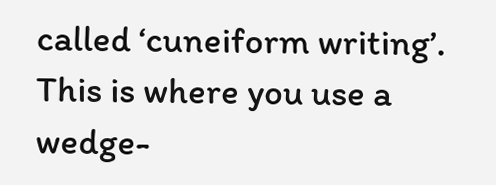called ‘cuneiform writing’. This is where you use a wedge-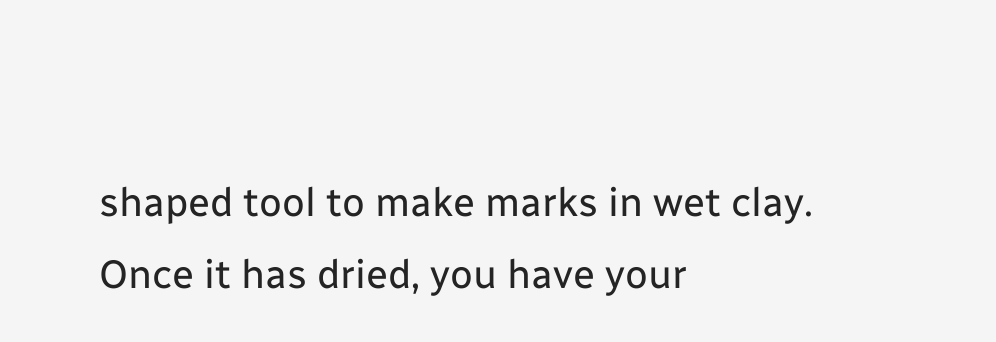shaped tool to make marks in wet clay. Once it has dried, you have your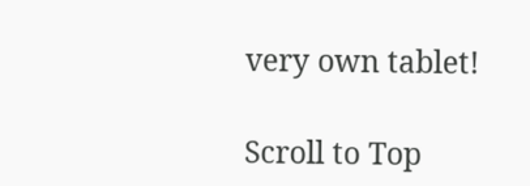very own tablet!

Scroll to Top